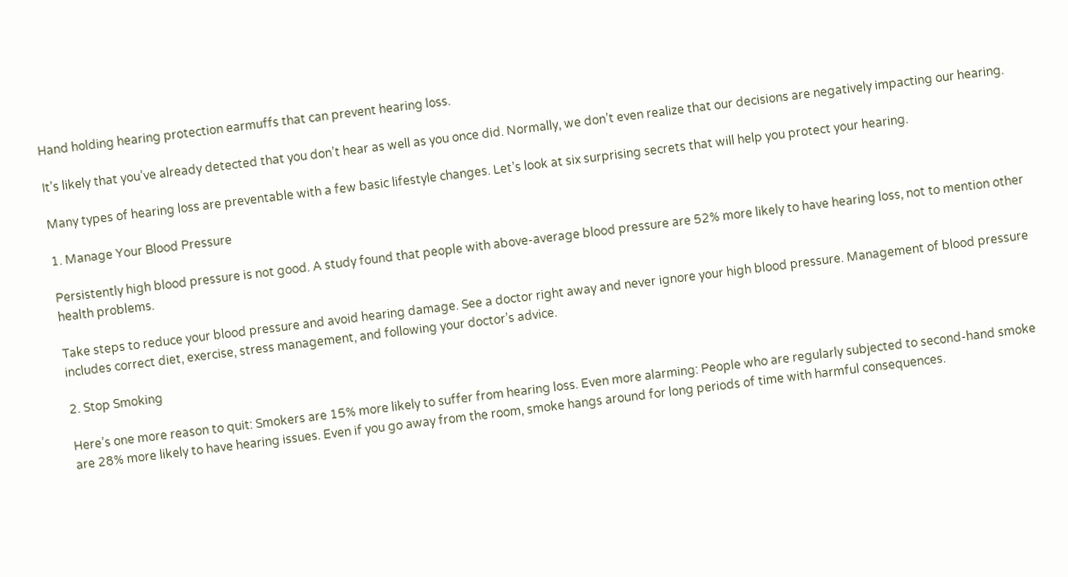Hand holding hearing protection earmuffs that can prevent hearing loss.

It’s likely that you’ve already detected that you don’t hear as well as you once did. Normally, we don’t even realize that our decisions are negatively impacting our hearing.

Many types of hearing loss are preventable with a few basic lifestyle changes. Let’s look at six surprising secrets that will help you protect your hearing.

1. Manage Your Blood Pressure

Persistently high blood pressure is not good. A study found that people with above-average blood pressure are 52% more likely to have hearing loss, not to mention other health problems.

Take steps to reduce your blood pressure and avoid hearing damage. See a doctor right away and never ignore your high blood pressure. Management of blood pressure includes correct diet, exercise, stress management, and following your doctor’s advice.

2. Stop Smoking

Here’s one more reason to quit: Smokers are 15% more likely to suffer from hearing loss. Even more alarming: People who are regularly subjected to second-hand smoke are 28% more likely to have hearing issues. Even if you go away from the room, smoke hangs around for long periods of time with harmful consequences.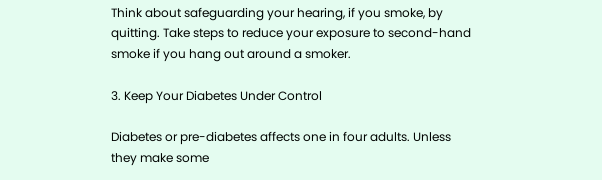Think about safeguarding your hearing, if you smoke, by quitting. Take steps to reduce your exposure to second-hand smoke if you hang out around a smoker.

3. Keep Your Diabetes Under Control

Diabetes or pre-diabetes affects one in four adults. Unless they make some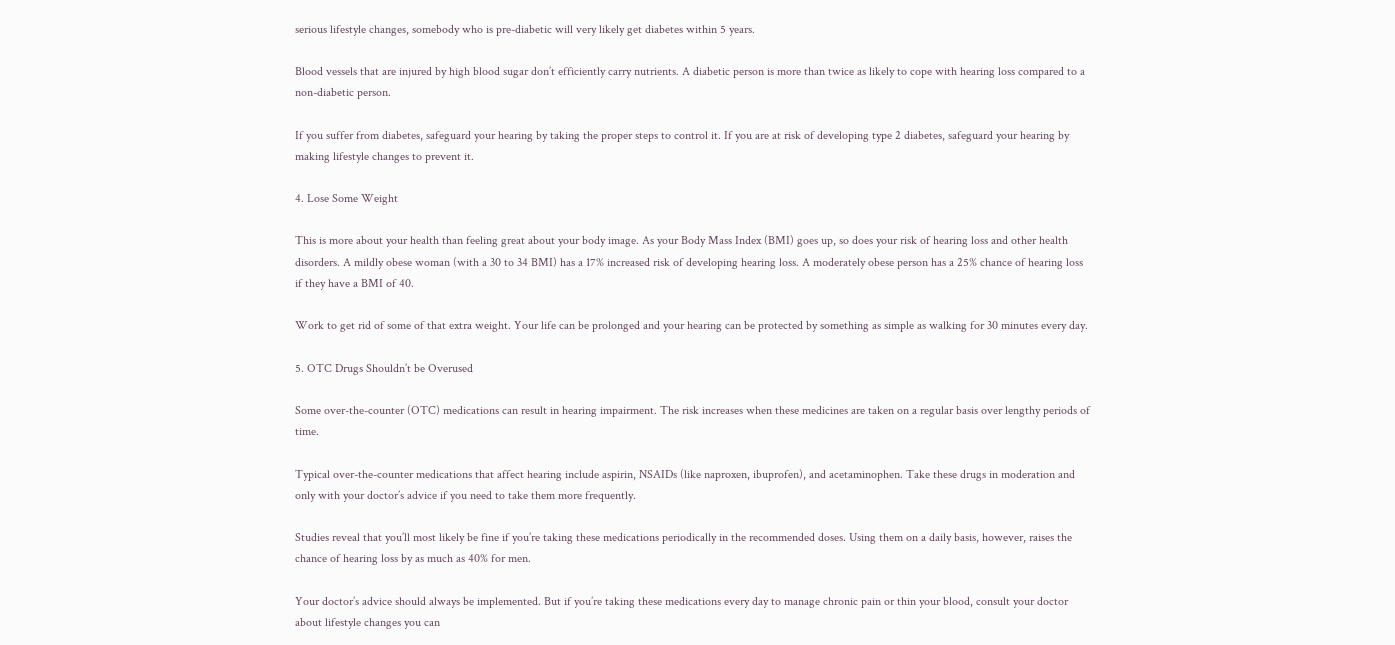serious lifestyle changes, somebody who is pre-diabetic will very likely get diabetes within 5 years.

Blood vessels that are injured by high blood sugar don’t efficiently carry nutrients. A diabetic person is more than twice as likely to cope with hearing loss compared to a non-diabetic person.

If you suffer from diabetes, safeguard your hearing by taking the proper steps to control it. If you are at risk of developing type 2 diabetes, safeguard your hearing by making lifestyle changes to prevent it.

4. Lose Some Weight

This is more about your health than feeling great about your body image. As your Body Mass Index (BMI) goes up, so does your risk of hearing loss and other health disorders. A mildly obese woman (with a 30 to 34 BMI) has a 17% increased risk of developing hearing loss. A moderately obese person has a 25% chance of hearing loss if they have a BMI of 40.

Work to get rid of some of that extra weight. Your life can be prolonged and your hearing can be protected by something as simple as walking for 30 minutes every day.

5. OTC Drugs Shouldn’t be Overused

Some over-the-counter (OTC) medications can result in hearing impairment. The risk increases when these medicines are taken on a regular basis over lengthy periods of time.

Typical over-the-counter medications that affect hearing include aspirin, NSAIDs (like naproxen, ibuprofen), and acetaminophen. Take these drugs in moderation and only with your doctor’s advice if you need to take them more frequently.

Studies reveal that you’ll most likely be fine if you’re taking these medications periodically in the recommended doses. Using them on a daily basis, however, raises the chance of hearing loss by as much as 40% for men.

Your doctor’s advice should always be implemented. But if you’re taking these medications every day to manage chronic pain or thin your blood, consult your doctor about lifestyle changes you can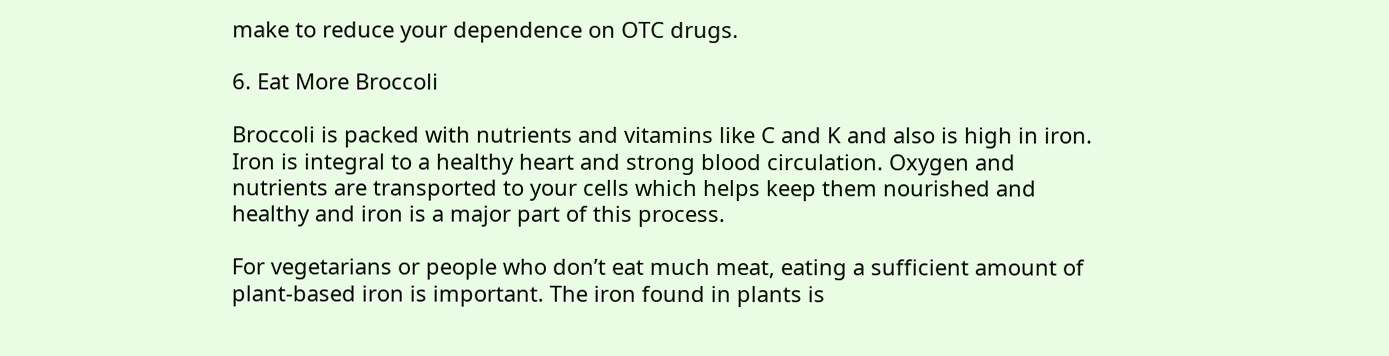make to reduce your dependence on OTC drugs.

6. Eat More Broccoli

Broccoli is packed with nutrients and vitamins like C and K and also is high in iron. Iron is integral to a healthy heart and strong blood circulation. Oxygen and nutrients are transported to your cells which helps keep them nourished and healthy and iron is a major part of this process.

For vegetarians or people who don’t eat much meat, eating a sufficient amount of plant-based iron is important. The iron found in plants is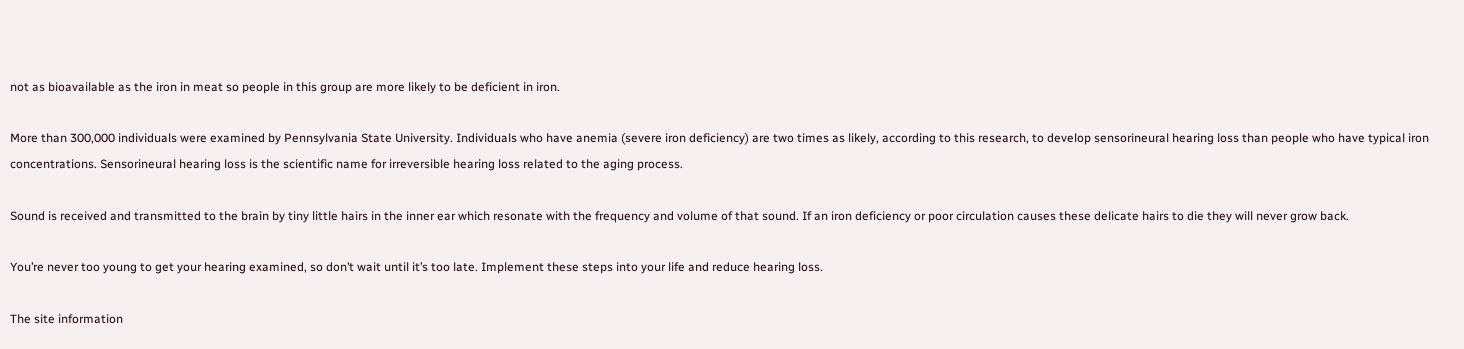not as bioavailable as the iron in meat so people in this group are more likely to be deficient in iron.

More than 300,000 individuals were examined by Pennsylvania State University. Individuals who have anemia (severe iron deficiency) are two times as likely, according to this research, to develop sensorineural hearing loss than people who have typical iron concentrations. Sensorineural hearing loss is the scientific name for irreversible hearing loss related to the aging process.

Sound is received and transmitted to the brain by tiny little hairs in the inner ear which resonate with the frequency and volume of that sound. If an iron deficiency or poor circulation causes these delicate hairs to die they will never grow back.

You’re never too young to get your hearing examined, so don’t wait until it’s too late. Implement these steps into your life and reduce hearing loss.

The site information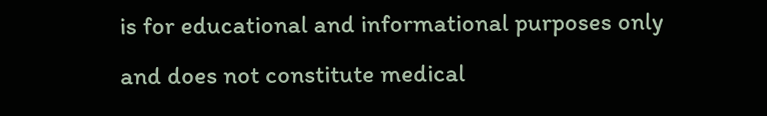is for educational and informational purposes only and does not constitute medical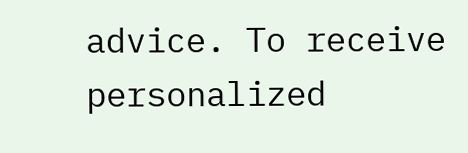advice. To receive personalized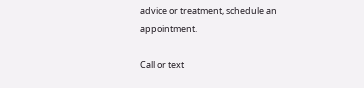advice or treatment, schedule an appointment.

Call or text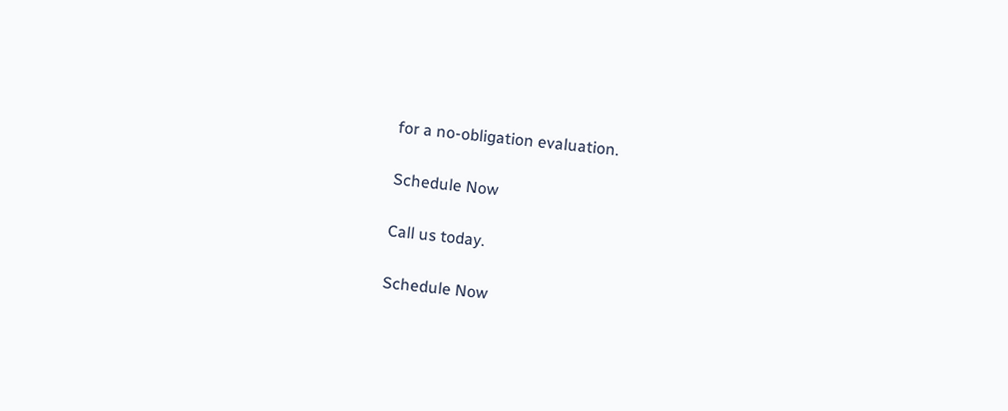for a no-obligation evaluation.

Schedule Now

Call us today.

Schedule Now